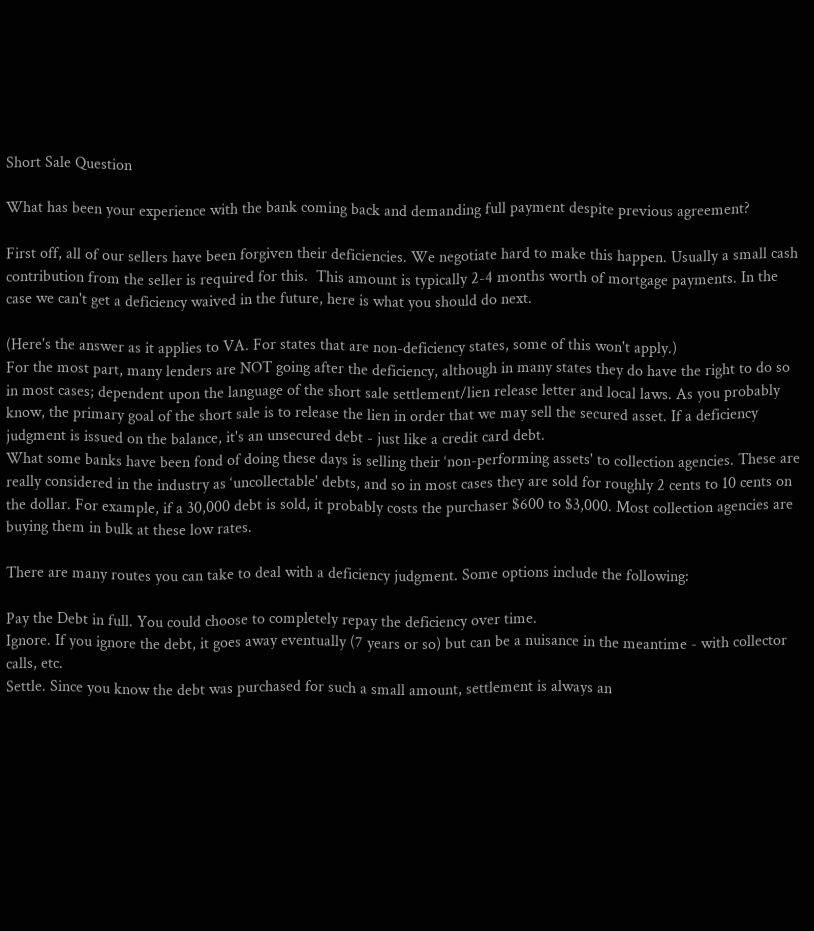Short Sale Question

What has been your experience with the bank coming back and demanding full payment despite previous agreement?

First off, all of our sellers have been forgiven their deficiencies. We negotiate hard to make this happen. Usually a small cash contribution from the seller is required for this.  This amount is typically 2-4 months worth of mortgage payments. In the case we can't get a deficiency waived in the future, here is what you should do next.

(Here's the answer as it applies to VA. For states that are non-deficiency states, some of this won't apply.)
For the most part, many lenders are NOT going after the deficiency, although in many states they do have the right to do so in most cases; dependent upon the language of the short sale settlement/lien release letter and local laws. As you probably know, the primary goal of the short sale is to release the lien in order that we may sell the secured asset. If a deficiency judgment is issued on the balance, it's an unsecured debt - just like a credit card debt.
What some banks have been fond of doing these days is selling their ‘non-performing assets' to collection agencies. These are really considered in the industry as ‘uncollectable' debts, and so in most cases they are sold for roughly 2 cents to 10 cents on the dollar. For example, if a 30,000 debt is sold, it probably costs the purchaser $600 to $3,000. Most collection agencies are buying them in bulk at these low rates.

There are many routes you can take to deal with a deficiency judgment. Some options include the following:

Pay the Debt in full. You could choose to completely repay the deficiency over time.
Ignore. If you ignore the debt, it goes away eventually (7 years or so) but can be a nuisance in the meantime - with collector calls, etc.
Settle. Since you know the debt was purchased for such a small amount, settlement is always an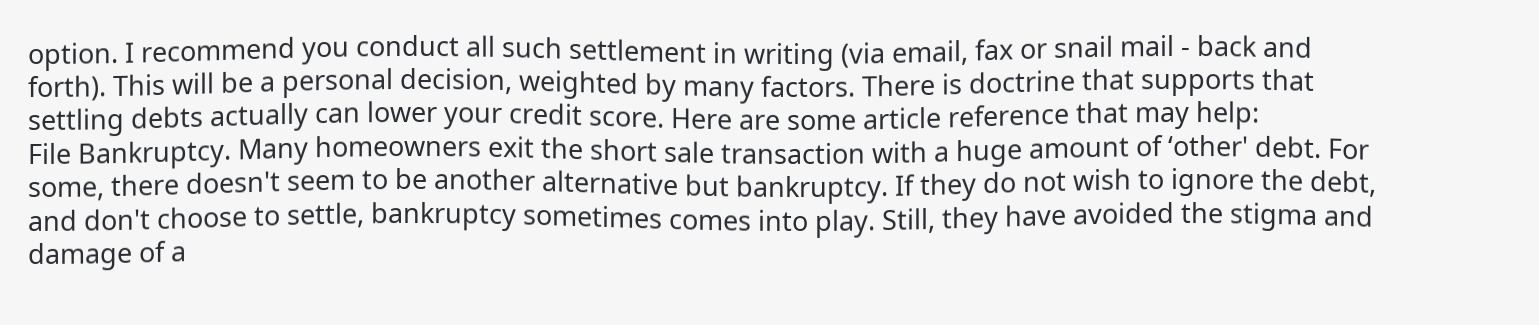option. I recommend you conduct all such settlement in writing (via email, fax or snail mail - back and forth). This will be a personal decision, weighted by many factors. There is doctrine that supports that settling debts actually can lower your credit score. Here are some article reference that may help:
File Bankruptcy. Many homeowners exit the short sale transaction with a huge amount of ‘other' debt. For some, there doesn't seem to be another alternative but bankruptcy. If they do not wish to ignore the debt, and don't choose to settle, bankruptcy sometimes comes into play. Still, they have avoided the stigma and damage of a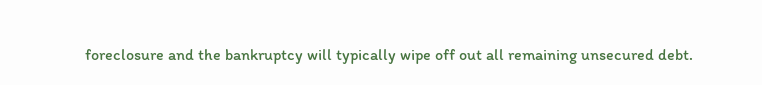foreclosure and the bankruptcy will typically wipe off out all remaining unsecured debt.